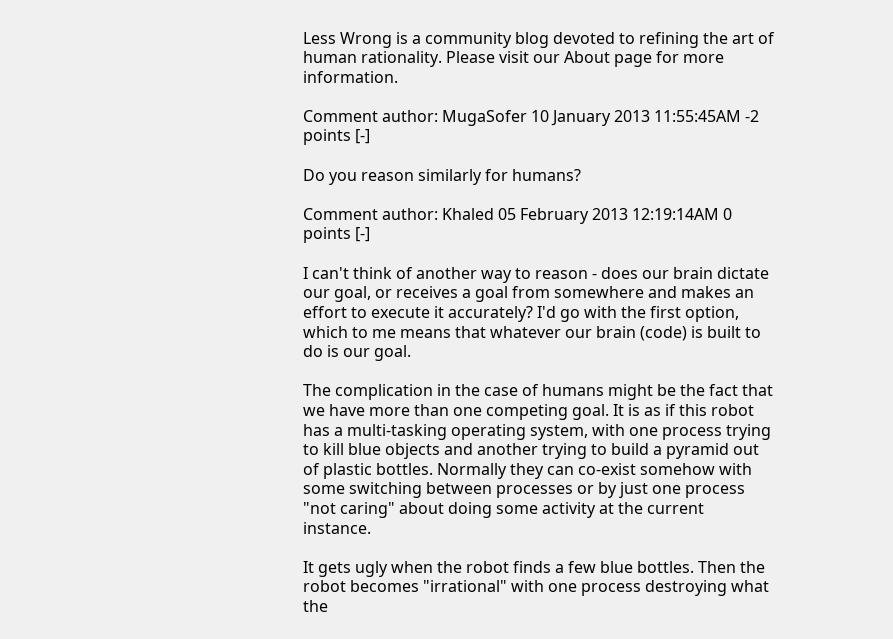Less Wrong is a community blog devoted to refining the art of human rationality. Please visit our About page for more information.

Comment author: MugaSofer 10 January 2013 11:55:45AM -2 points [-]

Do you reason similarly for humans?

Comment author: Khaled 05 February 2013 12:19:14AM 0 points [-]

I can't think of another way to reason - does our brain dictate our goal, or receives a goal from somewhere and makes an effort to execute it accurately? I'd go with the first option, which to me means that whatever our brain (code) is built to do is our goal.

The complication in the case of humans might be the fact that we have more than one competing goal. It is as if this robot has a multi-tasking operating system, with one process trying to kill blue objects and another trying to build a pyramid out of plastic bottles. Normally they can co-exist somehow with some switching between processes or by just one process "not caring" about doing some activity at the current instance.

It gets ugly when the robot finds a few blue bottles. Then the robot becomes "irrational" with one process destroying what the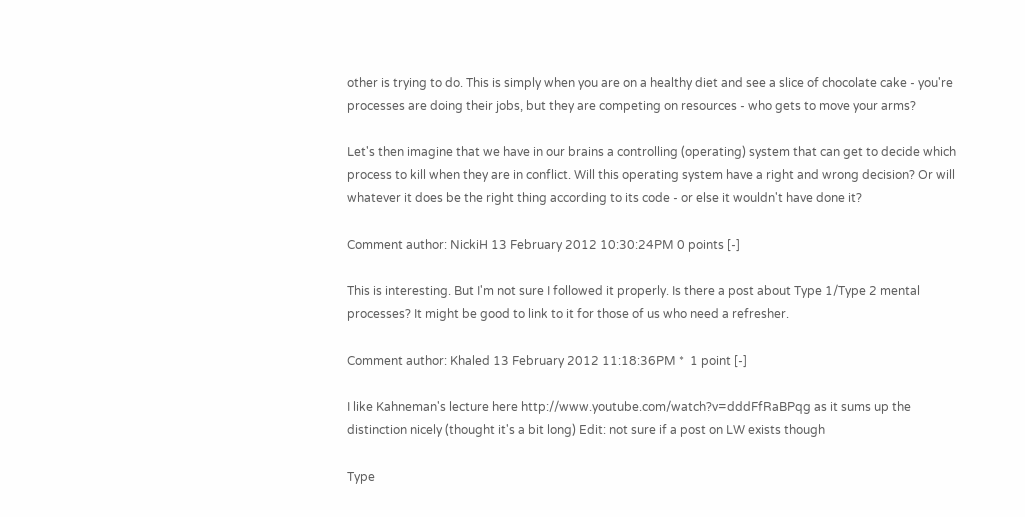other is trying to do. This is simply when you are on a healthy diet and see a slice of chocolate cake - you're processes are doing their jobs, but they are competing on resources - who gets to move your arms?

Let's then imagine that we have in our brains a controlling (operating) system that can get to decide which process to kill when they are in conflict. Will this operating system have a right and wrong decision? Or will whatever it does be the right thing according to its code - or else it wouldn't have done it?

Comment author: NickiH 13 February 2012 10:30:24PM 0 points [-]

This is interesting. But I'm not sure I followed it properly. Is there a post about Type 1/Type 2 mental processes? It might be good to link to it for those of us who need a refresher.

Comment author: Khaled 13 February 2012 11:18:36PM *  1 point [-]

I like Kahneman's lecture here http://www.youtube.com/watch?v=dddFfRaBPqg as it sums up the distinction nicely (thought it's a bit long) Edit: not sure if a post on LW exists though

Type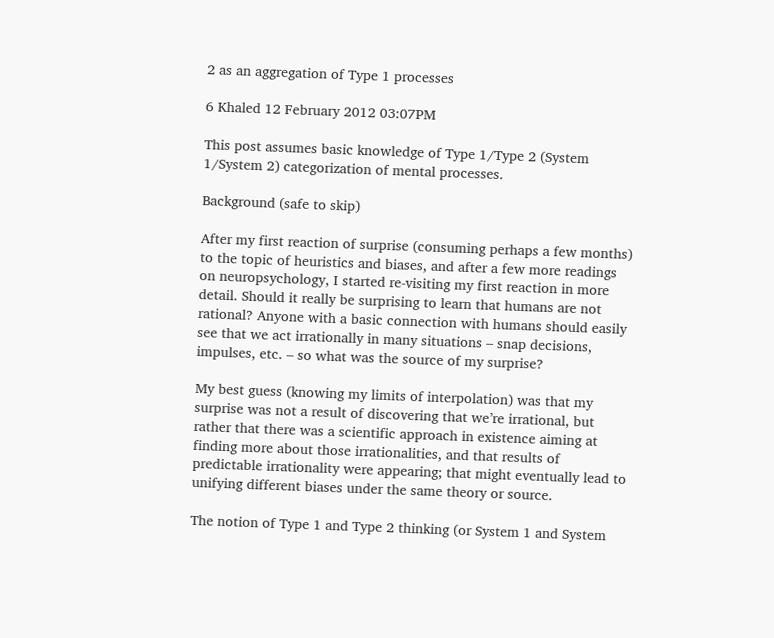2 as an aggregation of Type 1 processes

6 Khaled 12 February 2012 03:07PM

This post assumes basic knowledge of Type 1/Type 2 (System 1/System 2) categorization of mental processes.

Background (safe to skip)

After my first reaction of surprise (consuming perhaps a few months) to the topic of heuristics and biases, and after a few more readings on neuropsychology, I started re-visiting my first reaction in more detail. Should it really be surprising to learn that humans are not rational? Anyone with a basic connection with humans should easily see that we act irrationally in many situations – snap decisions, impulses, etc. – so what was the source of my surprise?

My best guess (knowing my limits of interpolation) was that my surprise was not a result of discovering that we’re irrational, but rather that there was a scientific approach in existence aiming at finding more about those irrationalities, and that results of predictable irrationality were appearing; that might eventually lead to unifying different biases under the same theory or source.

The notion of Type 1 and Type 2 thinking (or System 1 and System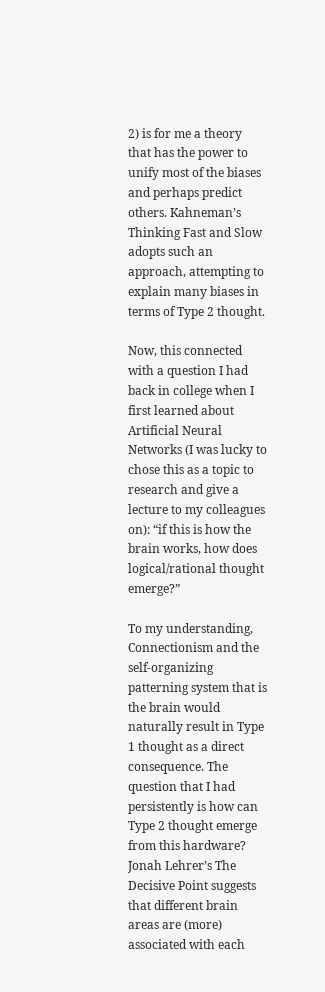2) is for me a theory that has the power to unify most of the biases and perhaps predict others. Kahneman’s Thinking Fast and Slow adopts such an approach, attempting to explain many biases in terms of Type 2 thought.

Now, this connected with a question I had back in college when I first learned about Artificial Neural Networks (I was lucky to chose this as a topic to research and give a lecture to my colleagues on): “if this is how the brain works, how does logical/rational thought emerge?”

To my understanding, Connectionism and the self-organizing patterning system that is the brain would naturally result in Type 1 thought as a direct consequence. The question that I had persistently is how can Type 2 thought emerge from this hardware? Jonah Lehrer’s The Decisive Point suggests that different brain areas are (more) associated with each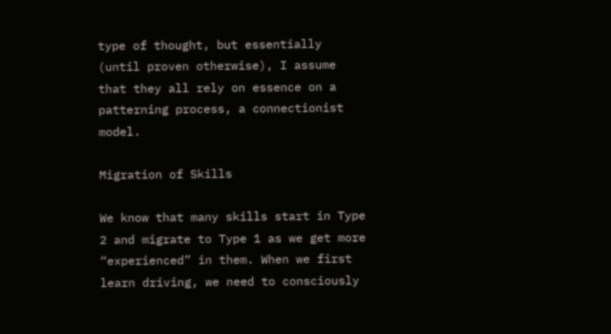type of thought, but essentially (until proven otherwise), I assume that they all rely on essence on a patterning process, a connectionist model.

Migration of Skills

We know that many skills start in Type 2 and migrate to Type 1 as we get more “experienced” in them. When we first learn driving, we need to consciously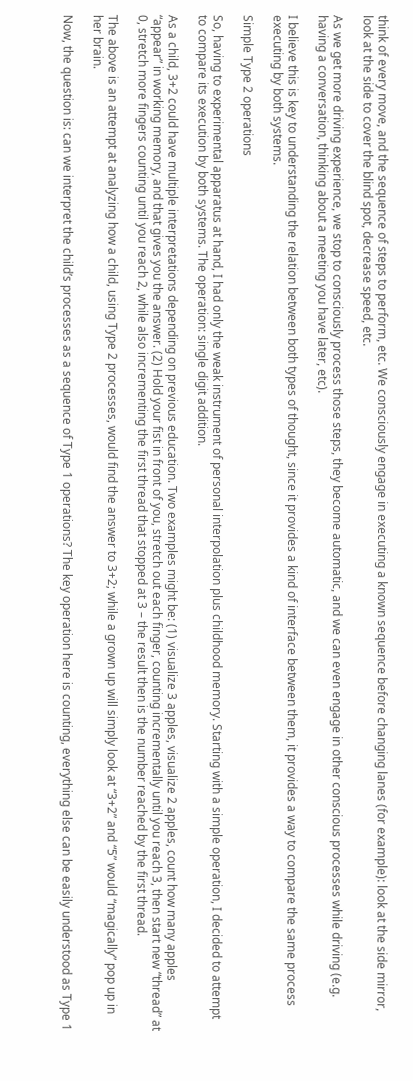think of every move, and the sequence of steps to perform, etc. We consciously engage in executing a known sequence before changing lanes (for example): look at the side mirror, look at the side to cover the blind spot, decrease speed, etc.

As we get more driving experience, we stop to consciously process those steps, they become automatic, and we can even engage in other conscious processes while driving (e.g. having a conversation, thinking about a meeting you have later, etc).

I believe this is key to understanding the relation between both types of thought, since it provides a kind of interface between them, it provides a way to compare the same process executing by both systems.

Simple Type 2 operations

So, having to experimental apparatus at hand, I had only the weak instrument of personal interpolation plus childhood memory. Starting with a simple operation, I decided to attempt to compare its execution by both systems. The operation: single digit addition.

As a child, 3+2 could have multiple interpretations depending on previous education. Two examples might be: (1) visualize 3 apples, visualize 2 apples, count how many apples “appear” in working memory, and that gives you the answer. (2) Hold your fist in front of you, stretch out each finger, counting incrementally until you reach 3, then start new “thread” at 0, stretch more fingers counting until you reach 2, while also incrementing the first thread that stopped at 3 – the result then is the number reached by the first thread.

The above is an attempt at analyzing how a child, using Type 2 processes, would find the answer to 3+2; while a grown up will simply look at “3+2” and “5” would “magically” pop up in her brain.

Now, the question is: can we interpret the child’s processes as a sequence of Type 1 operations? The key operation here is counting, everything else can be easily understood as Type 1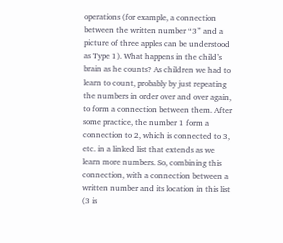operations (for example, a connection between the written number “3” and a picture of three apples can be understood as Type 1). What happens in the child’s brain as he counts? As children we had to learn to count, probably by just repeating the numbers in order over and over again, to form a connection between them. After some practice, the number 1 form a connection to 2, which is connected to 3, etc. in a linked list that extends as we learn more numbers. So, combining this connection, with a connection between a written number and its location in this list (3 is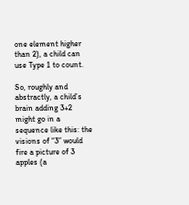one element higher than 2), a child can use Type 1 to count.

So, roughly and abstractly, a child’s brain adding 3+2 might go in a sequence like this: the visions of “3” would fire a picture of 3 apples (a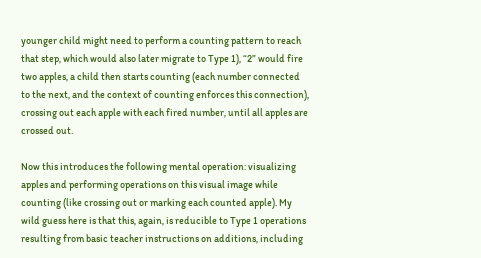younger child might need to perform a counting pattern to reach that step, which would also later migrate to Type 1), “2” would fire two apples, a child then starts counting (each number connected to the next, and the context of counting enforces this connection), crossing out each apple with each fired number, until all apples are crossed out.

Now this introduces the following mental operation: visualizing apples and performing operations on this visual image while counting (like crossing out or marking each counted apple). My wild guess here is that this, again, is reducible to Type 1 operations resulting from basic teacher instructions on additions, including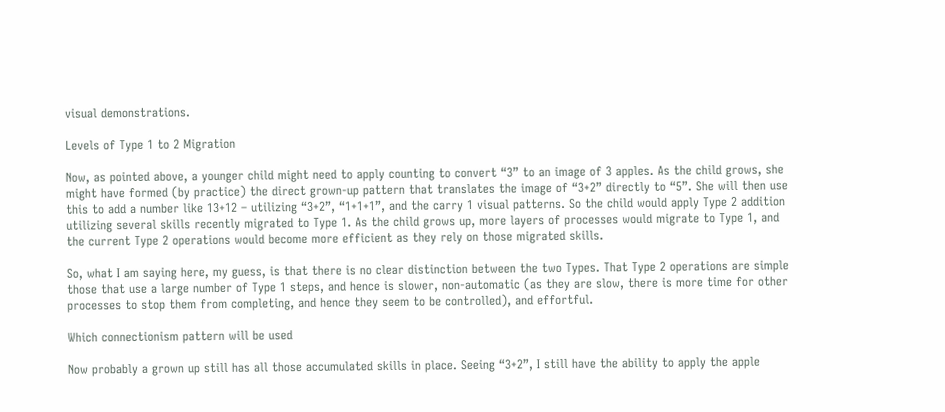visual demonstrations.

Levels of Type 1 to 2 Migration

Now, as pointed above, a younger child might need to apply counting to convert “3” to an image of 3 apples. As the child grows, she might have formed (by practice) the direct grown-up pattern that translates the image of “3+2” directly to “5”. She will then use this to add a number like 13+12 – utilizing “3+2”, “1+1+1”, and the carry 1 visual patterns. So the child would apply Type 2 addition utilizing several skills recently migrated to Type 1. As the child grows up, more layers of processes would migrate to Type 1, and the current Type 2 operations would become more efficient as they rely on those migrated skills.

So, what I am saying here, my guess, is that there is no clear distinction between the two Types. That Type 2 operations are simple those that use a large number of Type 1 steps, and hence is slower, non-automatic (as they are slow, there is more time for other processes to stop them from completing, and hence they seem to be controlled), and effortful.

Which connectionism pattern will be used

Now probably a grown up still has all those accumulated skills in place. Seeing “3+2”, I still have the ability to apply the apple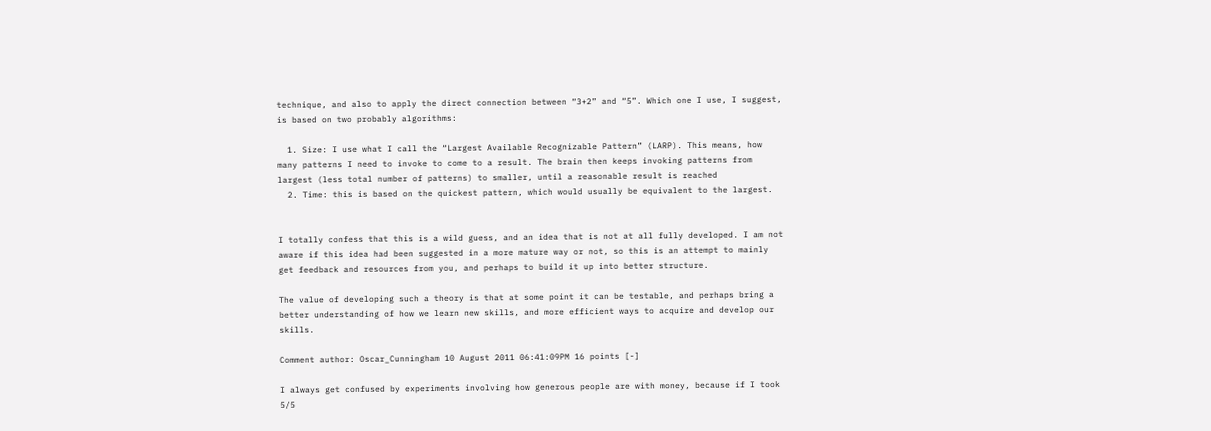technique, and also to apply the direct connection between “3+2” and “5”. Which one I use, I suggest, is based on two probably algorithms:

  1. Size: I use what I call the “Largest Available Recognizable Pattern” (LARP). This means, how many patterns I need to invoke to come to a result. The brain then keeps invoking patterns from largest (less total number of patterns) to smaller, until a reasonable result is reached
  2. Time: this is based on the quickest pattern, which would usually be equivalent to the largest.


I totally confess that this is a wild guess, and an idea that is not at all fully developed. I am not aware if this idea had been suggested in a more mature way or not, so this is an attempt to mainly get feedback and resources from you, and perhaps to build it up into better structure.

The value of developing such a theory is that at some point it can be testable, and perhaps bring a better understanding of how we learn new skills, and more efficient ways to acquire and develop our skills.

Comment author: Oscar_Cunningham 10 August 2011 06:41:09PM 16 points [-]

I always get confused by experiments involving how generous people are with money, because if I took 5/5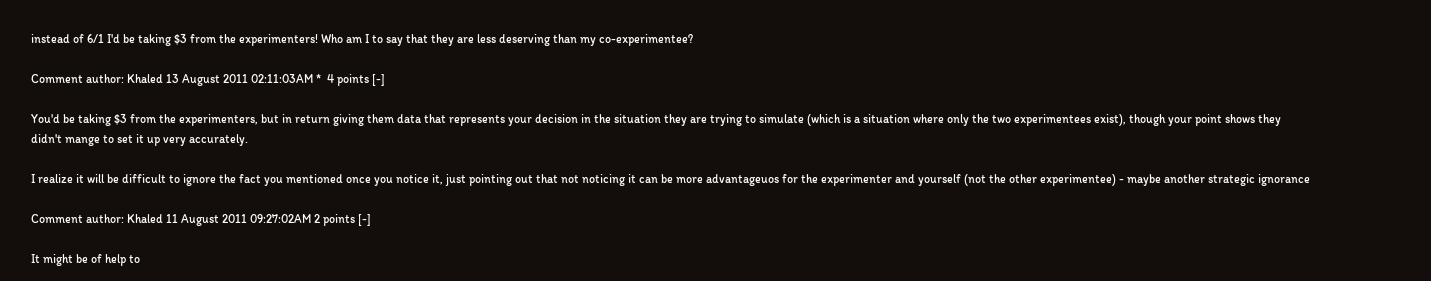instead of 6/1 I'd be taking $3 from the experimenters! Who am I to say that they are less deserving than my co-experimentee?

Comment author: Khaled 13 August 2011 02:11:03AM *  4 points [-]

You'd be taking $3 from the experimenters, but in return giving them data that represents your decision in the situation they are trying to simulate (which is a situation where only the two experimentees exist), though your point shows they didn't mange to set it up very accurately.

I realize it will be difficult to ignore the fact you mentioned once you notice it, just pointing out that not noticing it can be more advantageuos for the experimenter and yourself (not the other experimentee) - maybe another strategic ignorance

Comment author: Khaled 11 August 2011 09:27:02AM 2 points [-]

It might be of help to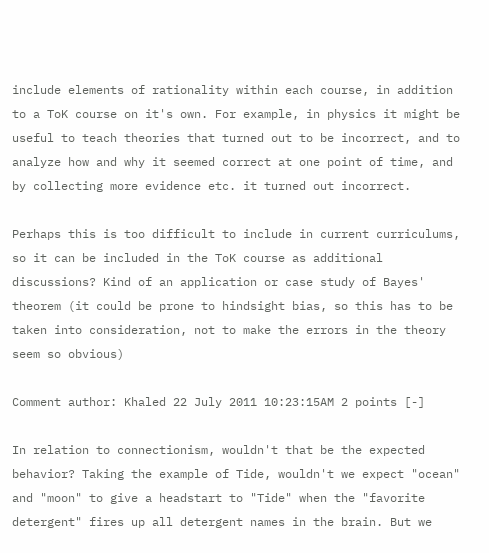include elements of rationality within each course, in addition to a ToK course on it's own. For example, in physics it might be useful to teach theories that turned out to be incorrect, and to analyze how and why it seemed correct at one point of time, and by collecting more evidence etc. it turned out incorrect.

Perhaps this is too difficult to include in current curriculums, so it can be included in the ToK course as additional discussions? Kind of an application or case study of Bayes' theorem (it could be prone to hindsight bias, so this has to be taken into consideration, not to make the errors in the theory seem so obvious)

Comment author: Khaled 22 July 2011 10:23:15AM 2 points [-]

In relation to connectionism, wouldn't that be the expected behavior? Taking the example of Tide, wouldn't we expect "ocean" and "moon" to give a headstart to "Tide" when the "favorite detergent" fires up all detergent names in the brain. But we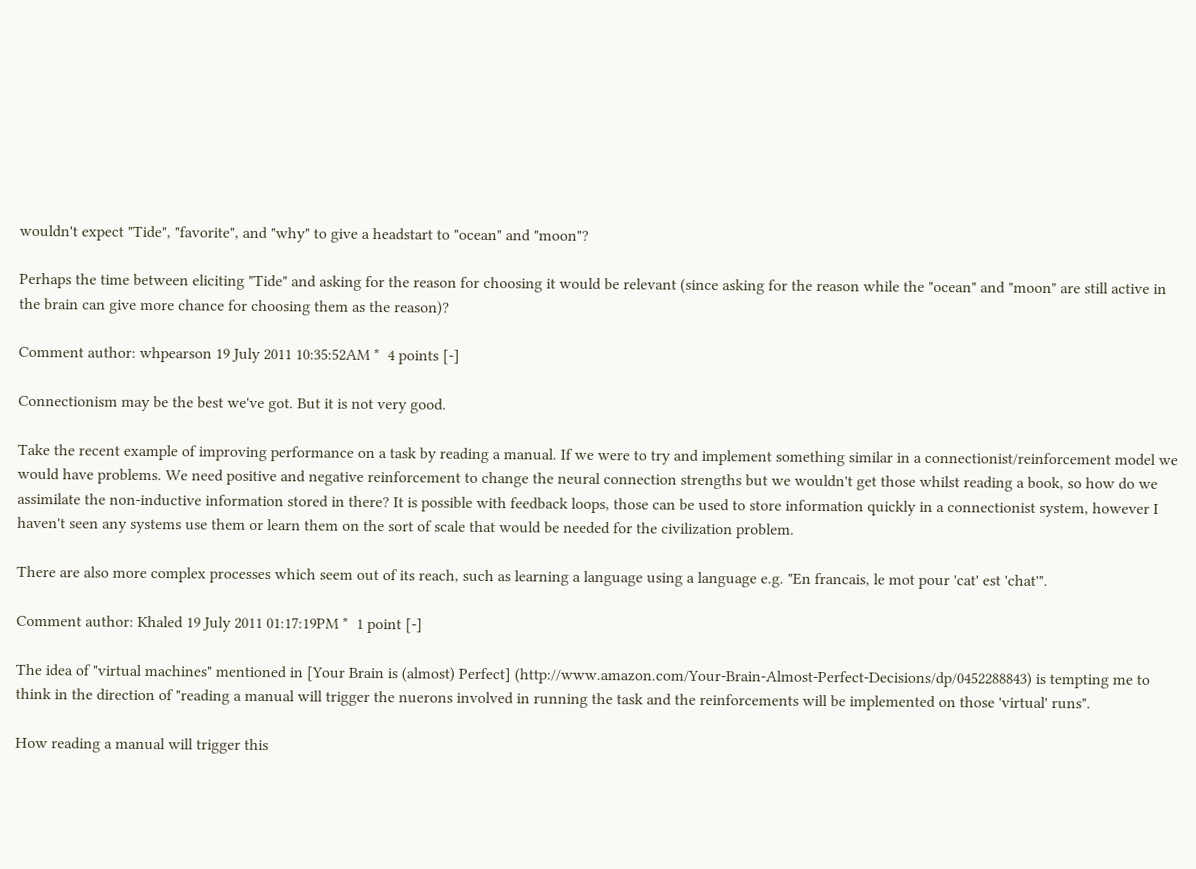wouldn't expect "Tide", "favorite", and "why" to give a headstart to "ocean" and "moon"?

Perhaps the time between eliciting "Tide" and asking for the reason for choosing it would be relevant (since asking for the reason while the "ocean" and "moon" are still active in the brain can give more chance for choosing them as the reason)?

Comment author: whpearson 19 July 2011 10:35:52AM *  4 points [-]

Connectionism may be the best we've got. But it is not very good.

Take the recent example of improving performance on a task by reading a manual. If we were to try and implement something similar in a connectionist/reinforcement model we would have problems. We need positive and negative reinforcement to change the neural connection strengths but we wouldn't get those whilst reading a book, so how do we assimilate the non-inductive information stored in there? It is possible with feedback loops, those can be used to store information quickly in a connectionist system, however I haven't seen any systems use them or learn them on the sort of scale that would be needed for the civilization problem.

There are also more complex processes which seem out of its reach, such as learning a language using a language e.g. "En francais, le mot pour 'cat' est 'chat'".

Comment author: Khaled 19 July 2011 01:17:19PM *  1 point [-]

The idea of "virtual machines" mentioned in [Your Brain is (almost) Perfect] (http://www.amazon.com/Your-Brain-Almost-Perfect-Decisions/dp/0452288843) is tempting me to think in the direction of "reading a manual will trigger the nuerons involved in running the task and the reinforcements will be implemented on those 'virtual' runs".

How reading a manual will trigger this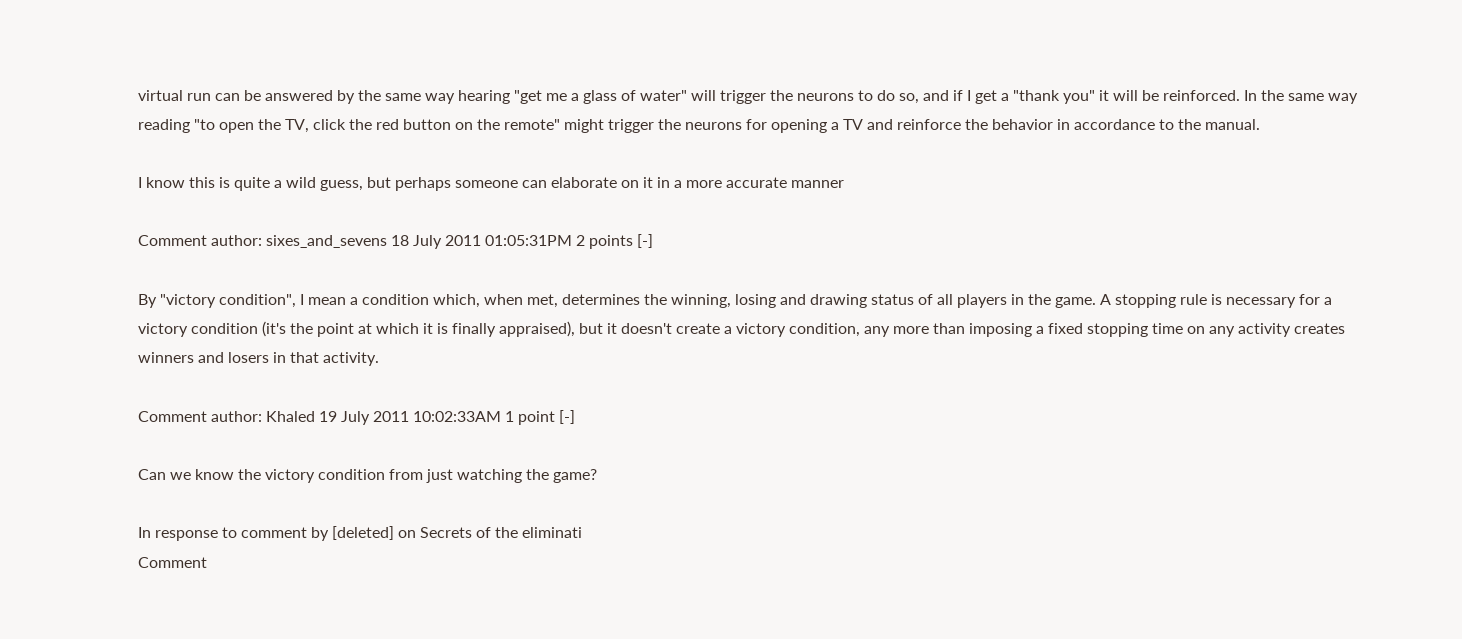virtual run can be answered by the same way hearing "get me a glass of water" will trigger the neurons to do so, and if I get a "thank you" it will be reinforced. In the same way reading "to open the TV, click the red button on the remote" might trigger the neurons for opening a TV and reinforce the behavior in accordance to the manual.

I know this is quite a wild guess, but perhaps someone can elaborate on it in a more accurate manner

Comment author: sixes_and_sevens 18 July 2011 01:05:31PM 2 points [-]

By "victory condition", I mean a condition which, when met, determines the winning, losing and drawing status of all players in the game. A stopping rule is necessary for a victory condition (it's the point at which it is finally appraised), but it doesn't create a victory condition, any more than imposing a fixed stopping time on any activity creates winners and losers in that activity.

Comment author: Khaled 19 July 2011 10:02:33AM 1 point [-]

Can we know the victory condition from just watching the game?

In response to comment by [deleted] on Secrets of the eliminati
Comment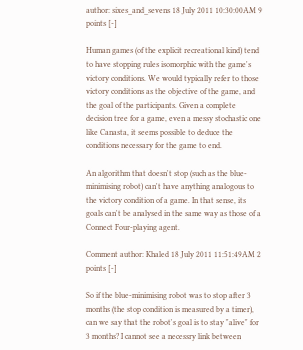author: sixes_and_sevens 18 July 2011 10:30:00AM 9 points [-]

Human games (of the explicit recreational kind) tend to have stopping rules isomorphic with the game's victory conditions. We would typically refer to those victory conditions as the objective of the game, and the goal of the participants. Given a complete decision tree for a game, even a messy stochastic one like Canasta, it seems possible to deduce the conditions necessary for the game to end.

An algorithm that doesn't stop (such as the blue-minimising robot) can't have anything analogous to the victory condition of a game. In that sense, its goals can't be analysed in the same way as those of a Connect Four-playing agent.

Comment author: Khaled 18 July 2011 11:51:49AM 2 points [-]

So if the blue-minimising robot was to stop after 3 months (the stop condition is measured by a timer), can we say that the robot's goal is to stay "alive" for 3 months? I cannot see a necessry link between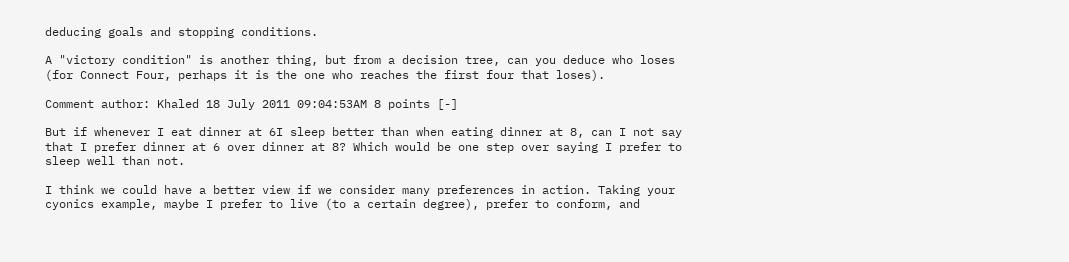deducing goals and stopping conditions.

A "victory condition" is another thing, but from a decision tree, can you deduce who loses (for Connect Four, perhaps it is the one who reaches the first four that loses).

Comment author: Khaled 18 July 2011 09:04:53AM 8 points [-]

But if whenever I eat dinner at 6I sleep better than when eating dinner at 8, can I not say that I prefer dinner at 6 over dinner at 8? Which would be one step over saying I prefer to sleep well than not.

I think we could have a better view if we consider many preferences in action. Taking your cyonics example, maybe I prefer to live (to a certain degree), prefer to conform, and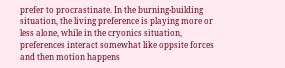prefer to procrastinate. In the burning-building situation, the living preference is playing more or less alone, while in the cryonics situation, preferences interact somewhat like oppsite forces and then motion happens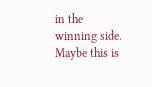in the winning side. Maybe this is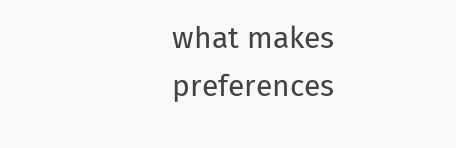what makes preferences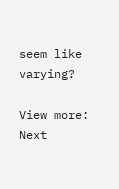seem like varying?

View more: Next